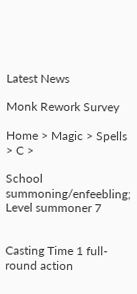Latest News

Monk Rework Survey

Home > Magic > Spells > C >

School summoning/enfeebling; Level summoner 7


Casting Time 1 full-round action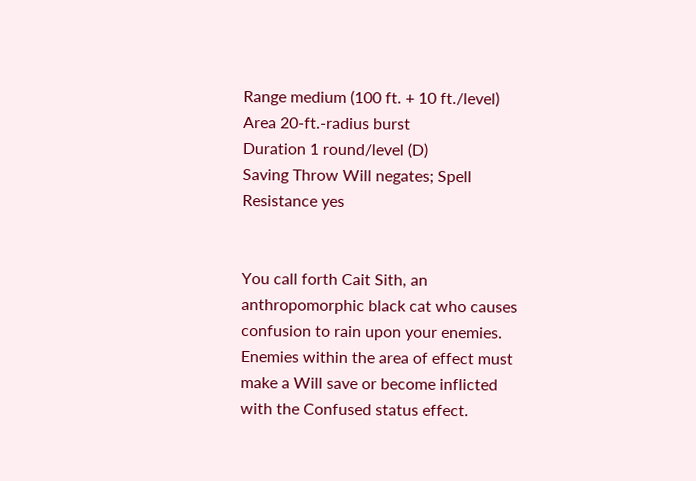Range medium (100 ft. + 10 ft./level)
Area 20-ft.-radius burst
Duration 1 round/level (D)
Saving Throw Will negates; Spell Resistance yes


You call forth Cait Sith, an anthropomorphic black cat who causes confusion to rain upon your enemies. Enemies within the area of effect must make a Will save or become inflicted with the Confused status effect.